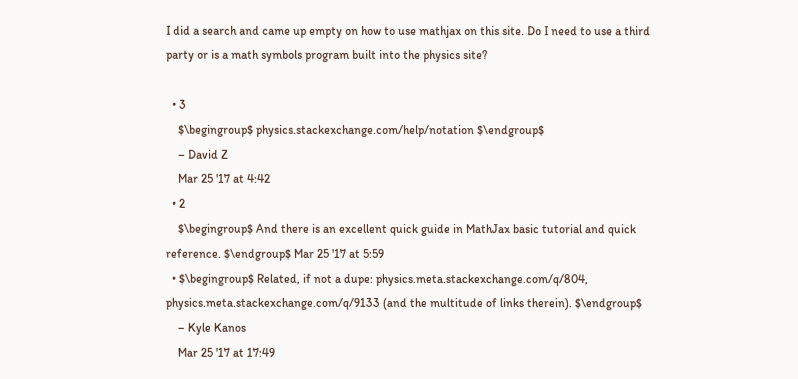I did a search and came up empty on how to use mathjax on this site. Do I need to use a third party or is a math symbols program built into the physics site?

  • 3
    $\begingroup$ physics.stackexchange.com/help/notation $\endgroup$
    – David Z
    Mar 25 '17 at 4:42
  • 2
    $\begingroup$ And there is an excellent quick guide in MathJax basic tutorial and quick reference. $\endgroup$ Mar 25 '17 at 5:59
  • $\begingroup$ Related, if not a dupe: physics.meta.stackexchange.com/q/804, physics.meta.stackexchange.com/q/9133 (and the multitude of links therein). $\endgroup$
    – Kyle Kanos
    Mar 25 '17 at 17:49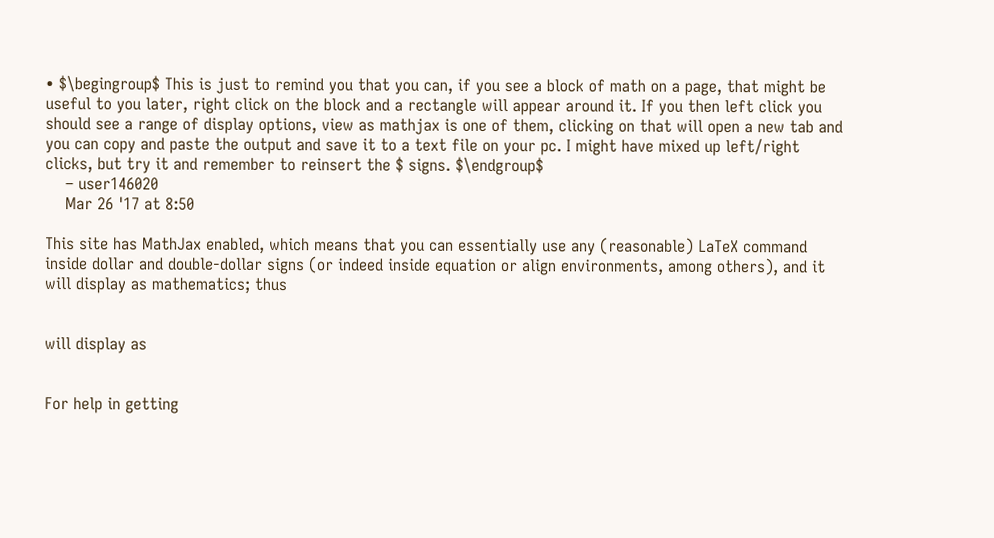• $\begingroup$ This is just to remind you that you can, if you see a block of math on a page, that might be useful to you later, right click on the block and a rectangle will appear around it. If you then left click you should see a range of display options, view as mathjax is one of them, clicking on that will open a new tab and you can copy and paste the output and save it to a text file on your pc. I might have mixed up left/right clicks, but try it and remember to reinsert the $ signs. $\endgroup$
    – user146020
    Mar 26 '17 at 8:50

This site has MathJax enabled, which means that you can essentially use any (reasonable) LaTeX command inside dollar and double-dollar signs (or indeed inside equation or align environments, among others), and it will display as mathematics; thus


will display as


For help in getting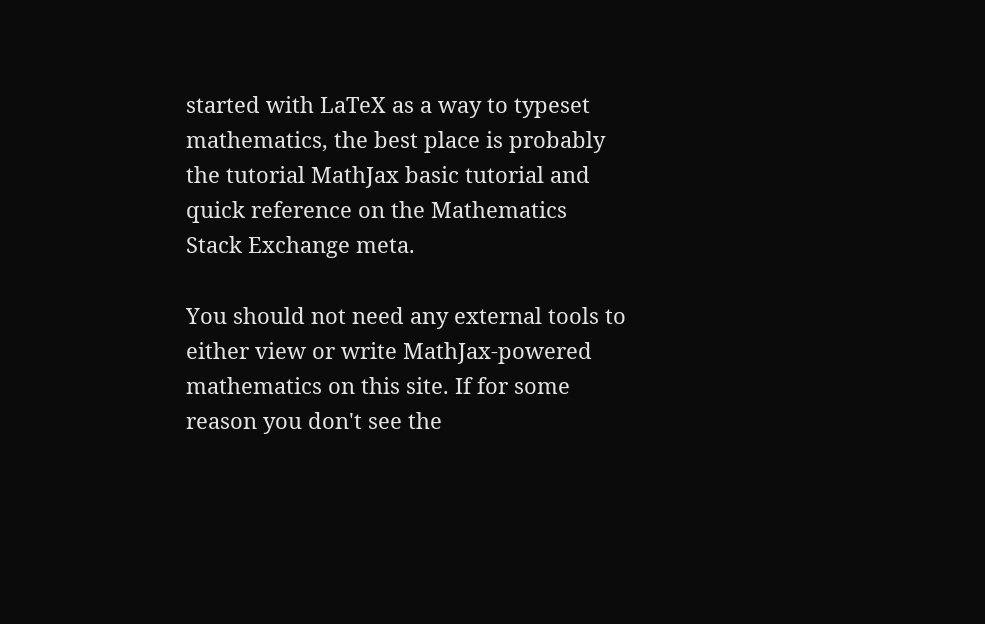started with LaTeX as a way to typeset mathematics, the best place is probably the tutorial MathJax basic tutorial and quick reference on the Mathematics Stack Exchange meta.

You should not need any external tools to either view or write MathJax-powered mathematics on this site. If for some reason you don't see the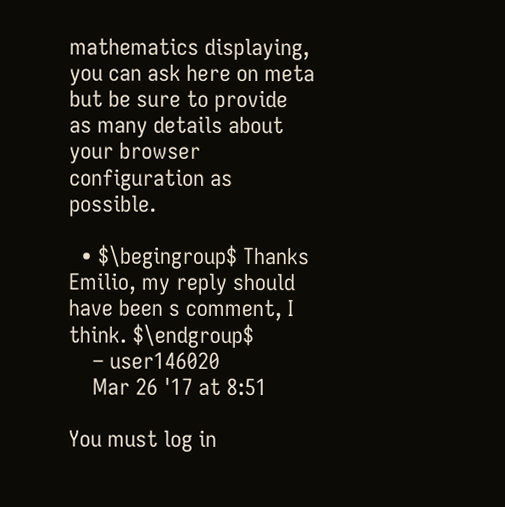mathematics displaying, you can ask here on meta but be sure to provide as many details about your browser configuration as possible.

  • $\begingroup$ Thanks Emilio, my reply should have been s comment, I think. $\endgroup$
    – user146020
    Mar 26 '17 at 8:51

You must log in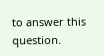to answer this question.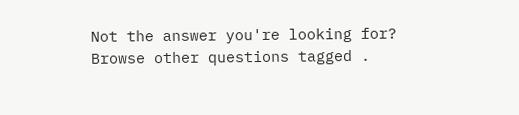Not the answer you're looking for? Browse other questions tagged .